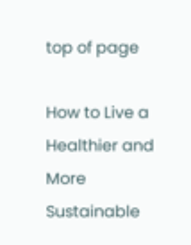top of page

How to Live a Healthier and More Sustainable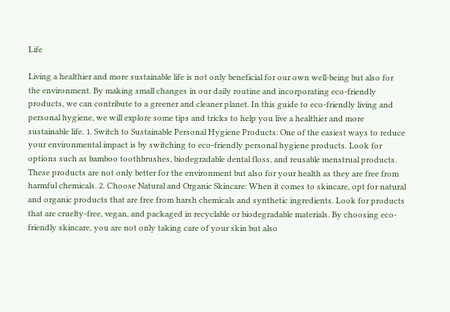Life

Living a healthier and more sustainable life is not only beneficial for our own well-being but also for the environment. By making small changes in our daily routine and incorporating eco-friendly products, we can contribute to a greener and cleaner planet. In this guide to eco-friendly living and personal hygiene, we will explore some tips and tricks to help you live a healthier and more sustainable life. 1. Switch to Sustainable Personal Hygiene Products: One of the easiest ways to reduce your environmental impact is by switching to eco-friendly personal hygiene products. Look for options such as bamboo toothbrushes, biodegradable dental floss, and reusable menstrual products. These products are not only better for the environment but also for your health as they are free from harmful chemicals. 2. Choose Natural and Organic Skincare: When it comes to skincare, opt for natural and organic products that are free from harsh chemicals and synthetic ingredients. Look for products that are cruelty-free, vegan, and packaged in recyclable or biodegradable materials. By choosing eco-friendly skincare, you are not only taking care of your skin but also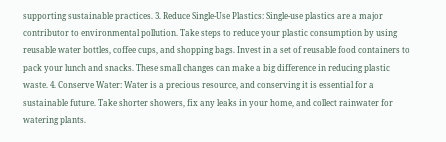supporting sustainable practices. 3. Reduce Single-Use Plastics: Single-use plastics are a major contributor to environmental pollution. Take steps to reduce your plastic consumption by using reusable water bottles, coffee cups, and shopping bags. Invest in a set of reusable food containers to pack your lunch and snacks. These small changes can make a big difference in reducing plastic waste. 4. Conserve Water: Water is a precious resource, and conserving it is essential for a sustainable future. Take shorter showers, fix any leaks in your home, and collect rainwater for watering plants.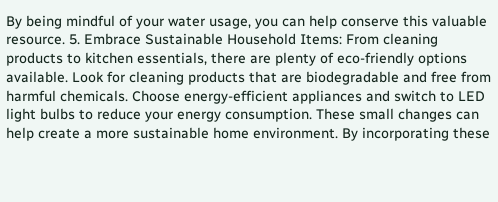By being mindful of your water usage, you can help conserve this valuable resource. 5. Embrace Sustainable Household Items: From cleaning products to kitchen essentials, there are plenty of eco-friendly options available. Look for cleaning products that are biodegradable and free from harmful chemicals. Choose energy-efficient appliances and switch to LED light bulbs to reduce your energy consumption. These small changes can help create a more sustainable home environment. By incorporating these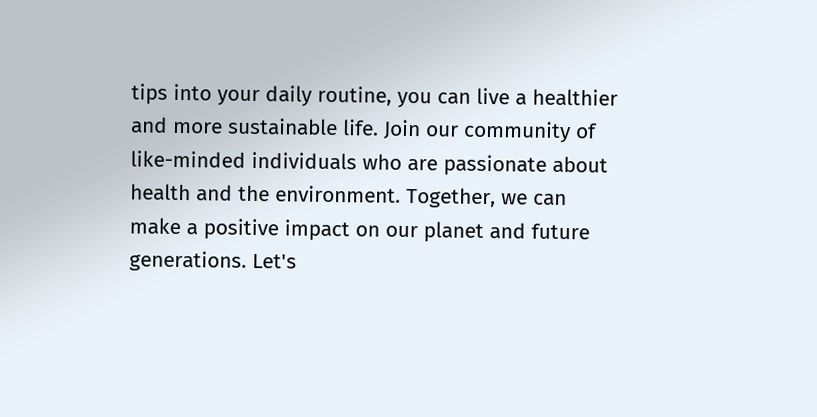tips into your daily routine, you can live a healthier and more sustainable life. Join our community of like-minded individuals who are passionate about health and the environment. Together, we can make a positive impact on our planet and future generations. Let's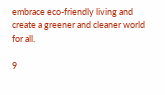embrace eco-friendly living and create a greener and cleaner world for all.

9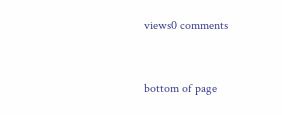views0 comments


bottom of page